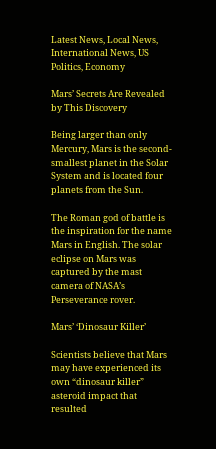Latest News, Local News, International News, US Politics, Economy

Mars’ Secrets Are Revealed by This Discovery

Being larger than only Mercury, Mars is the second-smallest planet in the Solar System and is located four planets from the Sun.

The Roman god of battle is the inspiration for the name Mars in English. The solar eclipse on Mars was captured by the mast camera of NASA’s Perseverance rover.

Mars’ ‘Dinosaur Killer’

Scientists believe that Mars may have experienced its own “dinosaur killer” asteroid impact that resulted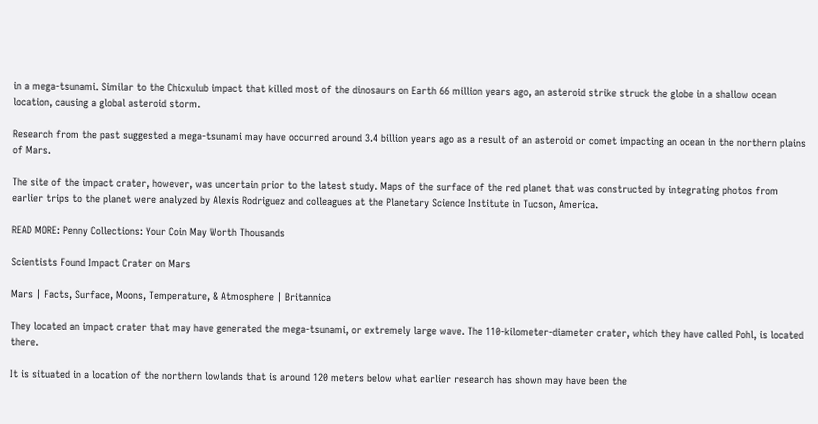in a mega-tsunami. Similar to the Chicxulub impact that killed most of the dinosaurs on Earth 66 million years ago, an asteroid strike struck the globe in a shallow ocean location, causing a global asteroid storm.

Research from the past suggested a mega-tsunami may have occurred around 3.4 billion years ago as a result of an asteroid or comet impacting an ocean in the northern plains of Mars.

The site of the impact crater, however, was uncertain prior to the latest study. Maps of the surface of the red planet that was constructed by integrating photos from earlier trips to the planet were analyzed by Alexis Rodriguez and colleagues at the Planetary Science Institute in Tucson, America.

READ MORE: Penny Collections: Your Coin May Worth Thousands

Scientists Found Impact Crater on Mars

Mars | Facts, Surface, Moons, Temperature, & Atmosphere | Britannica

They located an impact crater that may have generated the mega-tsunami, or extremely large wave. The 110-kilometer-diameter crater, which they have called Pohl, is located there.

It is situated in a location of the northern lowlands that is around 120 meters below what earlier research has shown may have been the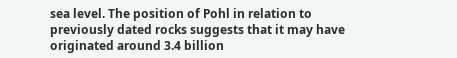sea level. The position of Pohl in relation to previously dated rocks suggests that it may have originated around 3.4 billion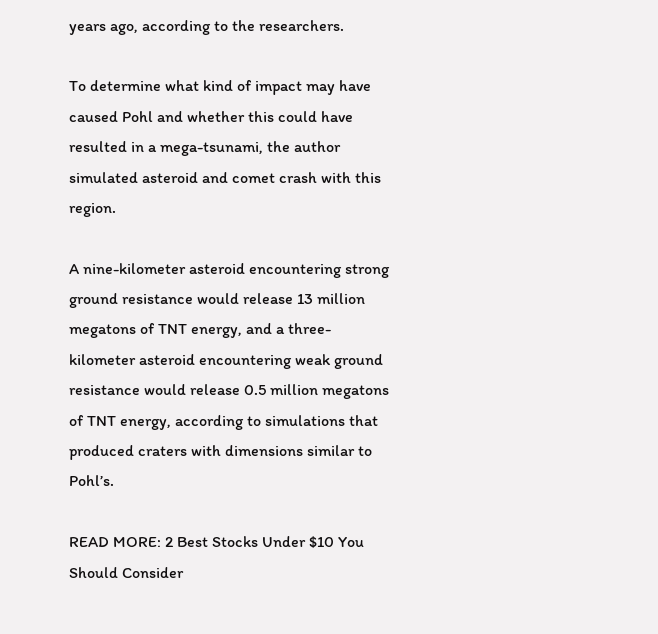years ago, according to the researchers.

To determine what kind of impact may have caused Pohl and whether this could have resulted in a mega-tsunami, the author simulated asteroid and comet crash with this region.

A nine-kilometer asteroid encountering strong ground resistance would release 13 million megatons of TNT energy, and a three-kilometer asteroid encountering weak ground resistance would release 0.5 million megatons of TNT energy, according to simulations that produced craters with dimensions similar to Pohl’s.

READ MORE: 2 Best Stocks Under $10 You Should Consider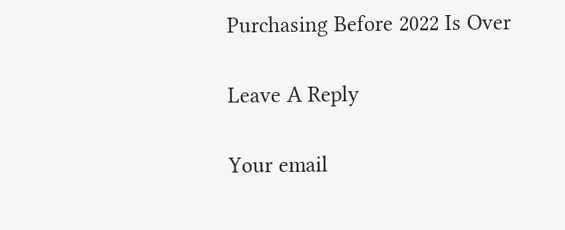Purchasing Before 2022 Is Over

Leave A Reply

Your email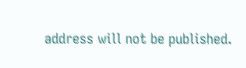address will not be published.